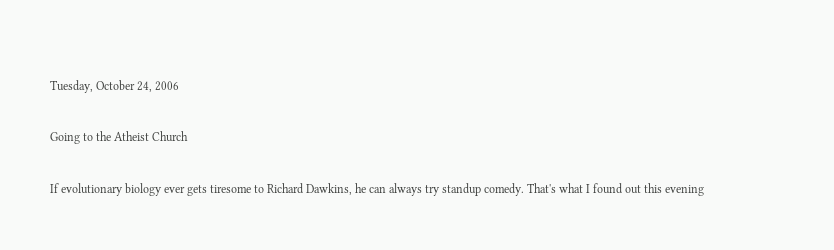Tuesday, October 24, 2006

Going to the Atheist Church

If evolutionary biology ever gets tiresome to Richard Dawkins, he can always try standup comedy. That's what I found out this evening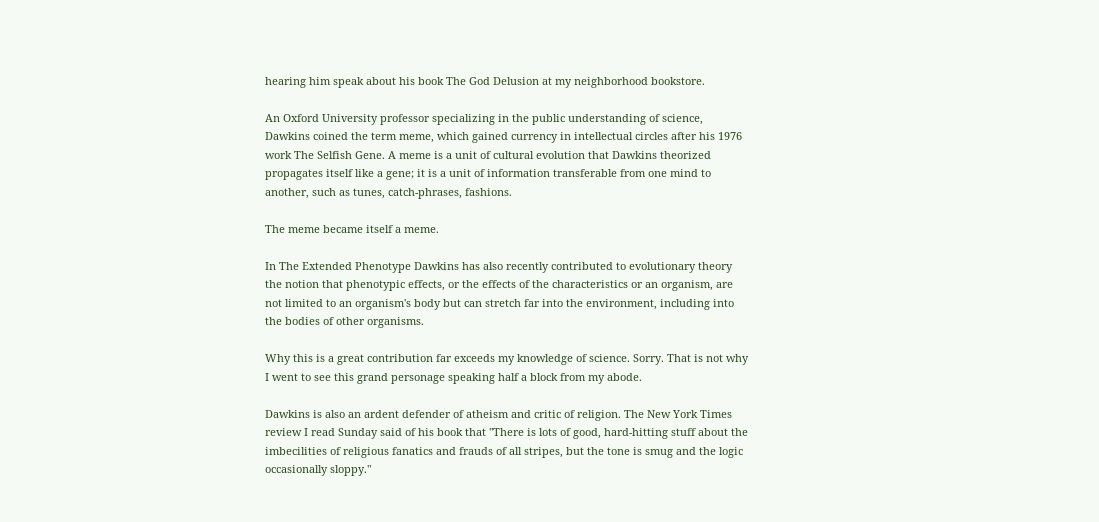hearing him speak about his book The God Delusion at my neighborhood bookstore.

An Oxford University professor specializing in the public understanding of science, Dawkins coined the term meme, which gained currency in intellectual circles after his 1976 work The Selfish Gene. A meme is a unit of cultural evolution that Dawkins theorized propagates itself like a gene; it is a unit of information transferable from one mind to another, such as tunes, catch-phrases, fashions.

The meme became itself a meme.

In The Extended Phenotype Dawkins has also recently contributed to evolutionary theory the notion that phenotypic effects, or the effects of the characteristics or an organism, are not limited to an organism's body but can stretch far into the environment, including into the bodies of other organisms.

Why this is a great contribution far exceeds my knowledge of science. Sorry. That is not why I went to see this grand personage speaking half a block from my abode.

Dawkins is also an ardent defender of atheism and critic of religion. The New York Times review I read Sunday said of his book that "There is lots of good, hard-hitting stuff about the imbecilities of religious fanatics and frauds of all stripes, but the tone is smug and the logic occasionally sloppy."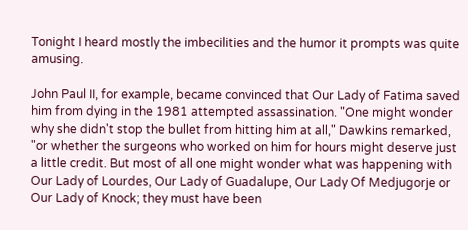Tonight I heard mostly the imbecilities and the humor it prompts was quite amusing.

John Paul II, for example, became convinced that Our Lady of Fatima saved him from dying in the 1981 attempted assassination. "One might wonder why she didn't stop the bullet from hitting him at all," Dawkins remarked, "or whether the surgeons who worked on him for hours might deserve just a little credit. But most of all one might wonder what was happening with Our Lady of Lourdes, Our Lady of Guadalupe, Our Lady Of Medjugorje or Our Lady of Knock; they must have been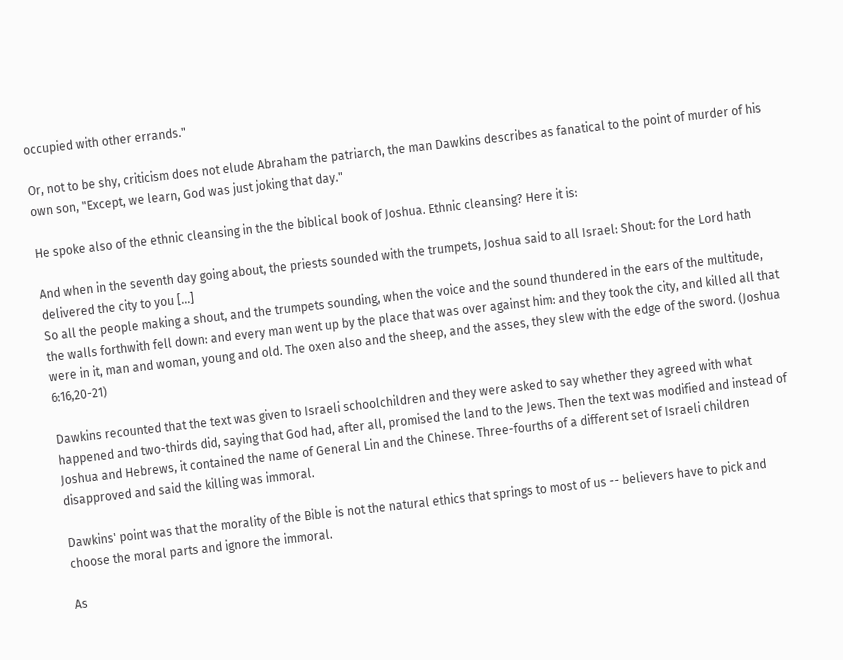occupied with other errands."

Or, not to be shy, criticism does not elude Abraham the patriarch, the man Dawkins describes as fanatical to the point of murder of his own son, "Except, we learn, God was just joking that day."

He spoke also of the ethnic cleansing in the the biblical book of Joshua. Ethnic cleansing? Here it is:

And when in the seventh day going about, the priests sounded with the trumpets, Joshua said to all Israel: Shout: for the Lord hath delivered the city to you [...]
So all the people making a shout, and the trumpets sounding, when the voice and the sound thundered in the ears of the multitude, the walls forthwith fell down: and every man went up by the place that was over against him: and they took the city, and killed all that were in it, man and woman, young and old. The oxen also and the sheep, and the asses, they slew with the edge of the sword. (Joshua 6:16,20-21)

Dawkins recounted that the text was given to Israeli schoolchildren and they were asked to say whether they agreed with what happened and two-thirds did, saying that God had, after all, promised the land to the Jews. Then the text was modified and instead of Joshua and Hebrews, it contained the name of General Lin and the Chinese. Three-fourths of a different set of Israeli children disapproved and said the killing was immoral.

Dawkins' point was that the morality of the Bible is not the natural ethics that springs to most of us -- believers have to pick and choose the moral parts and ignore the immoral.

As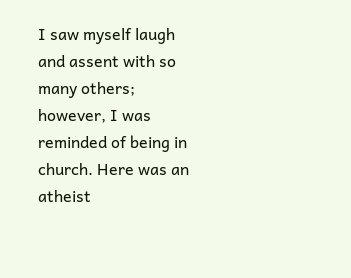I saw myself laugh and assent with so many others; however, I was reminded of being in church. Here was an atheist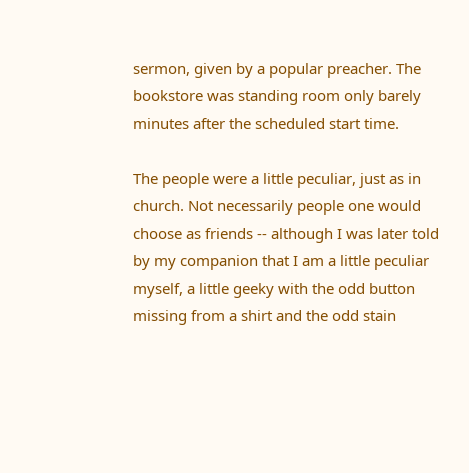sermon, given by a popular preacher. The bookstore was standing room only barely minutes after the scheduled start time.

The people were a little peculiar, just as in church. Not necessarily people one would choose as friends -- although I was later told by my companion that I am a little peculiar myself, a little geeky with the odd button missing from a shirt and the odd stain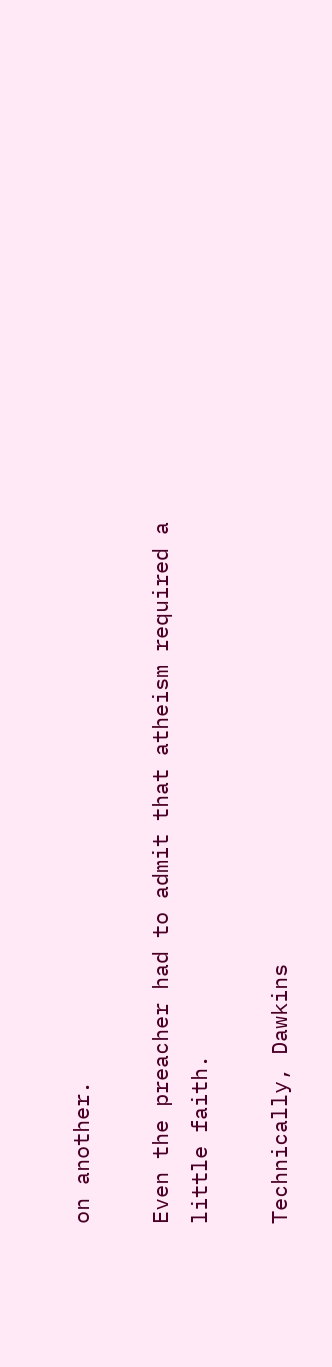on another.

Even the preacher had to admit that atheism required a little faith.

Technically, Dawkins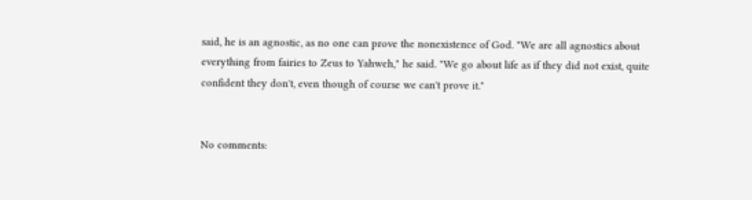said, he is an agnostic, as no one can prove the nonexistence of God. "We are all agnostics about everything from fairies to Zeus to Yahweh," he said. "We go about life as if they did not exist, quite confident they don't, even though of course we can't prove it."


No comments: